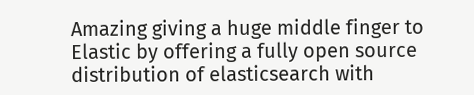Amazing giving a huge middle finger to Elastic by offering a fully open source distribution of elasticsearch with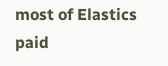most of Elastics paid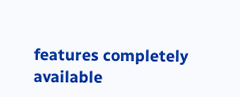features completely available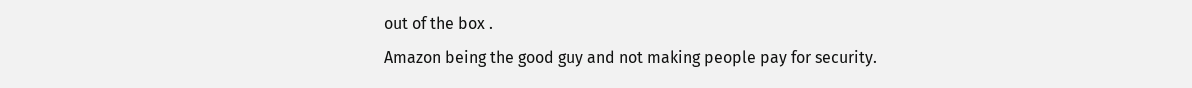out of the box .
Amazon being the good guy and not making people pay for security.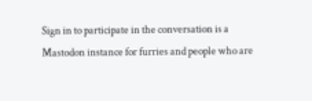Sign in to participate in the conversation is a Mastodon instance for furries and people who are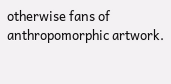otherwise fans of anthropomorphic artwork.